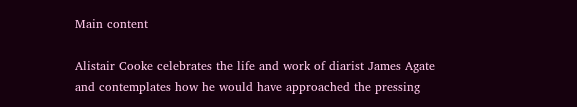Main content

Alistair Cooke celebrates the life and work of diarist James Agate and contemplates how he would have approached the pressing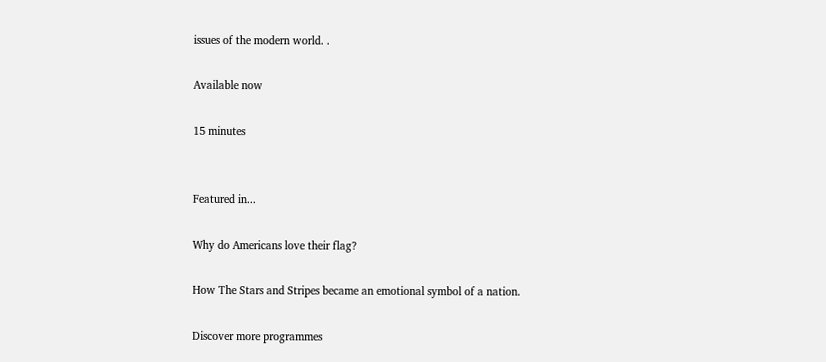issues of the modern world. .

Available now

15 minutes


Featured in...

Why do Americans love their flag?

How The Stars and Stripes became an emotional symbol of a nation.

Discover more programmes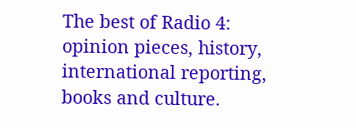The best of Radio 4: opinion pieces, history, international reporting, books and culture.